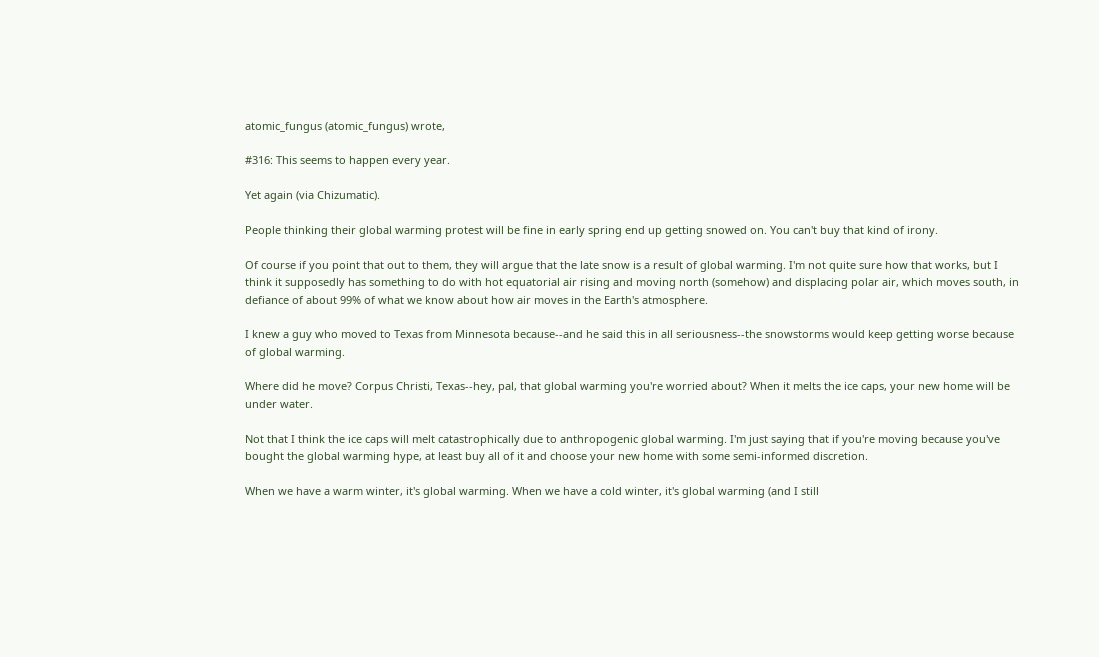atomic_fungus (atomic_fungus) wrote,

#316: This seems to happen every year.

Yet again (via Chizumatic).

People thinking their global warming protest will be fine in early spring end up getting snowed on. You can't buy that kind of irony.

Of course if you point that out to them, they will argue that the late snow is a result of global warming. I'm not quite sure how that works, but I think it supposedly has something to do with hot equatorial air rising and moving north (somehow) and displacing polar air, which moves south, in defiance of about 99% of what we know about how air moves in the Earth's atmosphere.

I knew a guy who moved to Texas from Minnesota because--and he said this in all seriousness--the snowstorms would keep getting worse because of global warming.

Where did he move? Corpus Christi, Texas--hey, pal, that global warming you're worried about? When it melts the ice caps, your new home will be under water.

Not that I think the ice caps will melt catastrophically due to anthropogenic global warming. I'm just saying that if you're moving because you've bought the global warming hype, at least buy all of it and choose your new home with some semi-informed discretion.

When we have a warm winter, it's global warming. When we have a cold winter, it's global warming (and I still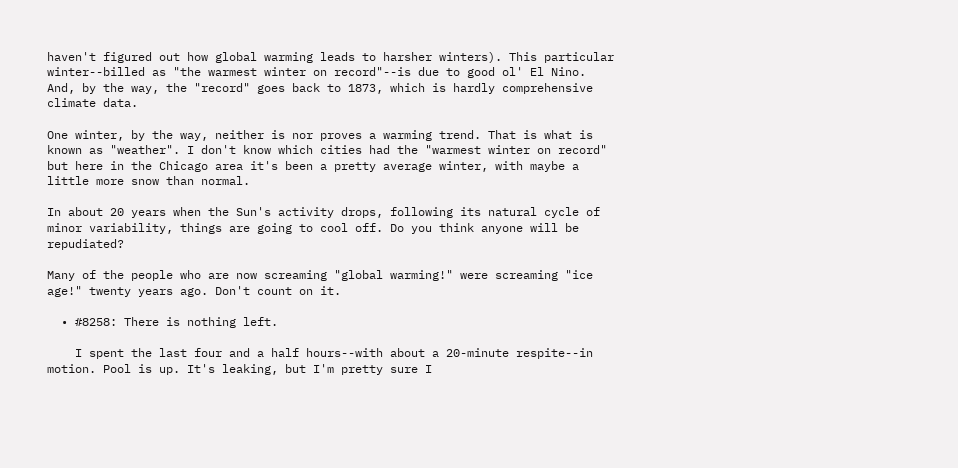haven't figured out how global warming leads to harsher winters). This particular winter--billed as "the warmest winter on record"--is due to good ol' El Nino. And, by the way, the "record" goes back to 1873, which is hardly comprehensive climate data.

One winter, by the way, neither is nor proves a warming trend. That is what is known as "weather". I don't know which cities had the "warmest winter on record" but here in the Chicago area it's been a pretty average winter, with maybe a little more snow than normal.

In about 20 years when the Sun's activity drops, following its natural cycle of minor variability, things are going to cool off. Do you think anyone will be repudiated?

Many of the people who are now screaming "global warming!" were screaming "ice age!" twenty years ago. Don't count on it.

  • #8258: There is nothing left.

    I spent the last four and a half hours--with about a 20-minute respite--in motion. Pool is up. It's leaking, but I'm pretty sure I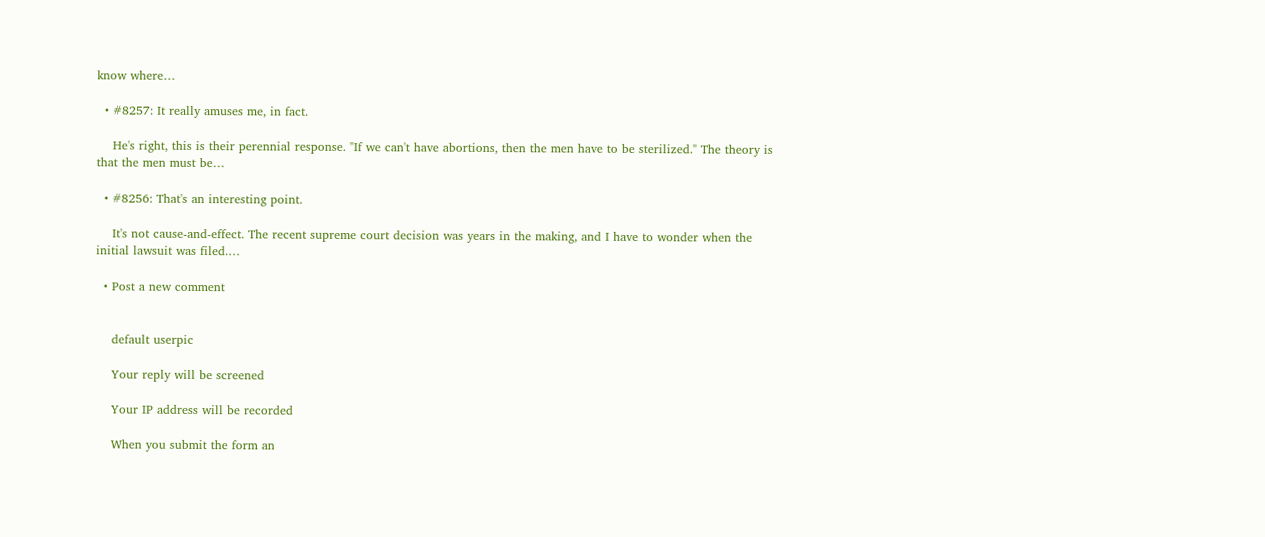know where…

  • #8257: It really amuses me, in fact.

    He's right, this is their perennial response. "If we can't have abortions, then the men have to be sterilized." The theory is that the men must be…

  • #8256: That's an interesting point.

    It's not cause-and-effect. The recent supreme court decision was years in the making, and I have to wonder when the initial lawsuit was filed.…

  • Post a new comment


    default userpic

    Your reply will be screened

    Your IP address will be recorded

    When you submit the form an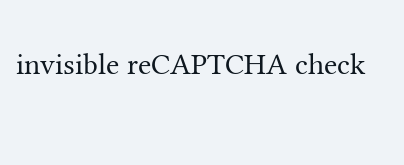invisible reCAPTCHA check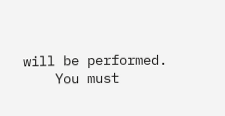will be performed.
    You must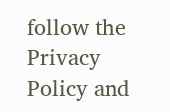follow the Privacy Policy and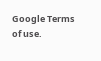Google Terms of use.